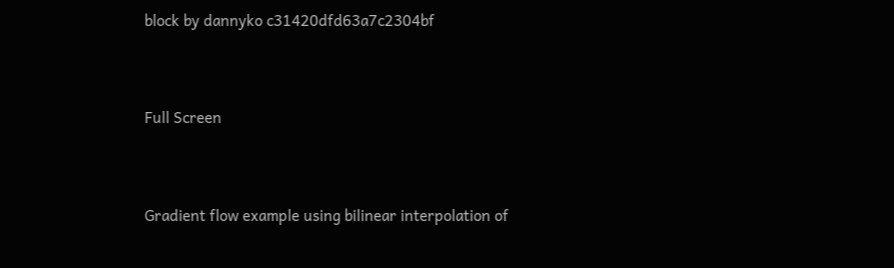block by dannyko c31420dfd63a7c2304bf


Full Screen


Gradient flow example using bilinear interpolation of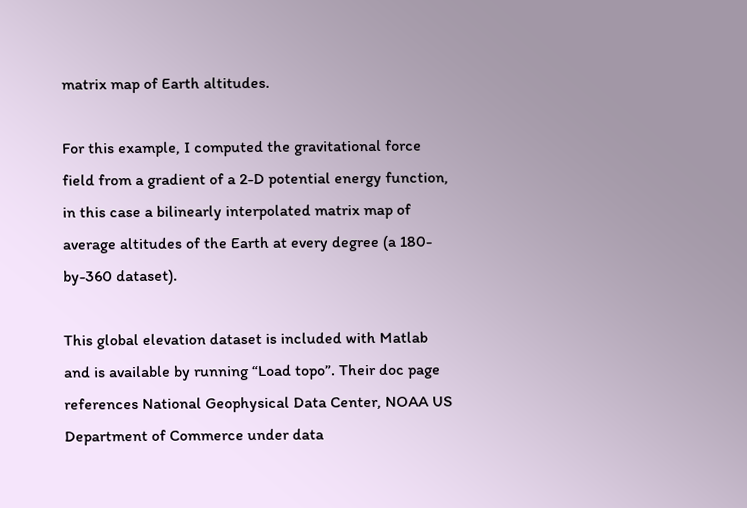matrix map of Earth altitudes.

For this example, I computed the gravitational force field from a gradient of a 2-D potential energy function, in this case a bilinearly interpolated matrix map of average altitudes of the Earth at every degree (a 180-by-360 dataset).

This global elevation dataset is included with Matlab and is available by running “Load topo”. Their doc page references National Geophysical Data Center, NOAA US Department of Commerce under data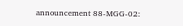announcement 88-MGG-02: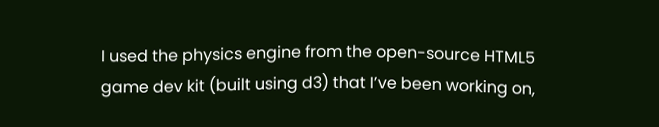I used the physics engine from the open-source HTML5 game dev kit (built using d3) that I’ve been working on,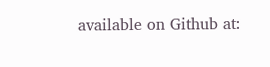available on Github at: